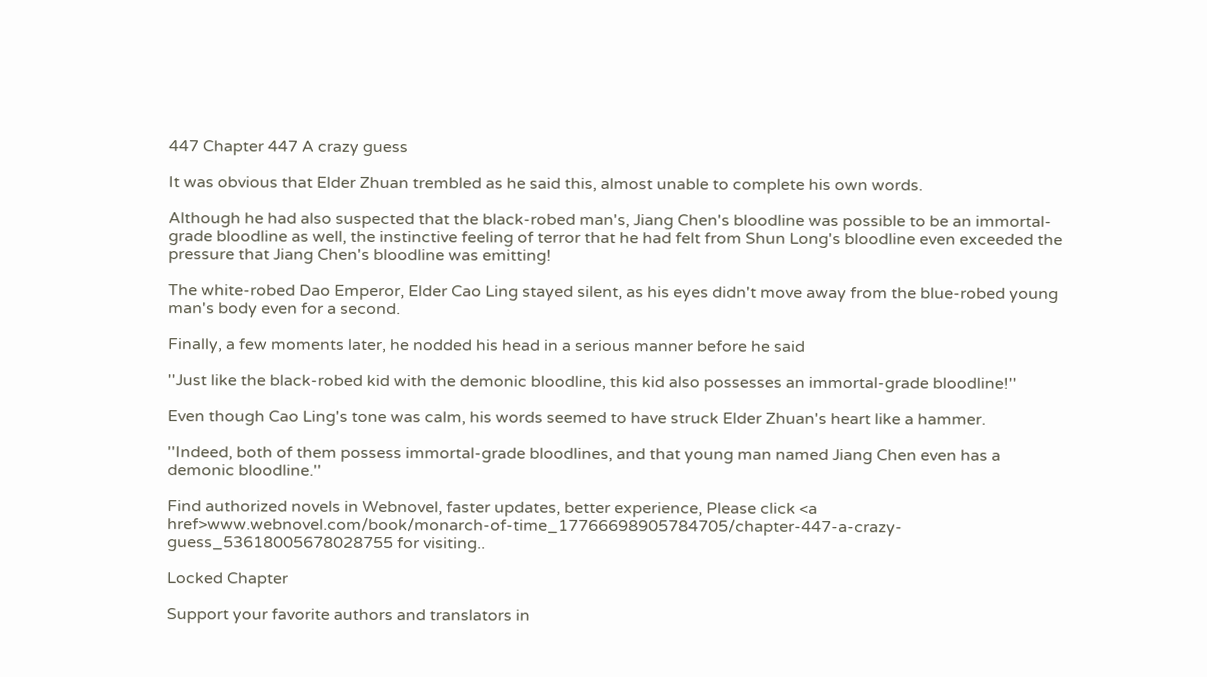447 Chapter 447 A crazy guess

It was obvious that Elder Zhuan trembled as he said this, almost unable to complete his own words.

Although he had also suspected that the black-robed man's, Jiang Chen's bloodline was possible to be an immortal-grade bloodline as well, the instinctive feeling of terror that he had felt from Shun Long's bloodline even exceeded the pressure that Jiang Chen's bloodline was emitting!

The white-robed Dao Emperor, Elder Cao Ling stayed silent, as his eyes didn't move away from the blue-robed young man's body even for a second.

Finally, a few moments later, he nodded his head in a serious manner before he said

''Just like the black-robed kid with the demonic bloodline, this kid also possesses an immortal-grade bloodline!''

Even though Cao Ling's tone was calm, his words seemed to have struck Elder Zhuan's heart like a hammer.

''Indeed, both of them possess immortal-grade bloodlines, and that young man named Jiang Chen even has a demonic bloodline.''

Find authorized novels in Webnovel, faster updates, better experience, Please click <a href>www.webnovel.com/book/monarch-of-time_17766698905784705/chapter-447-a-crazy-guess_53618005678028755 for visiting..

Locked Chapter

Support your favorite authors and translators in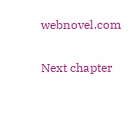webnovel.com

Next chapter